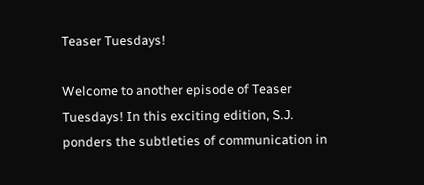Teaser Tuesdays!

Welcome to another episode of Teaser Tuesdays! In this exciting edition, S.J. ponders the subtleties of communication in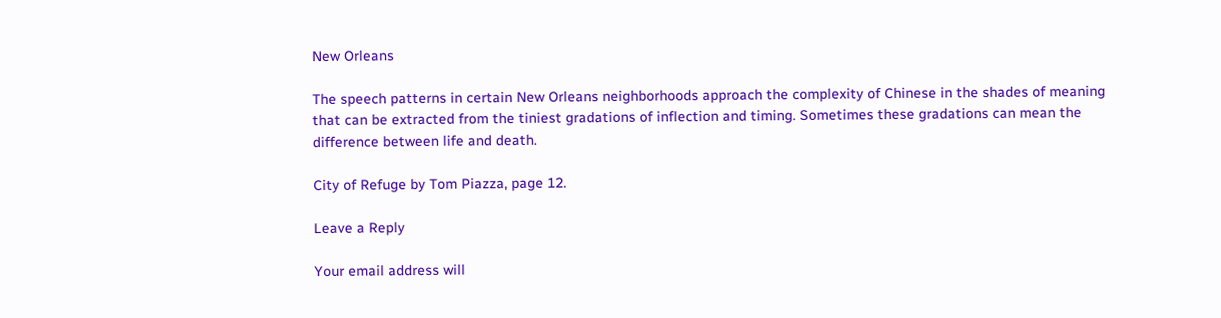New Orleans

The speech patterns in certain New Orleans neighborhoods approach the complexity of Chinese in the shades of meaning that can be extracted from the tiniest gradations of inflection and timing. Sometimes these gradations can mean the difference between life and death.

City of Refuge by Tom Piazza, page 12.

Leave a Reply

Your email address will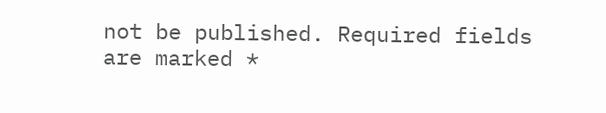not be published. Required fields are marked *